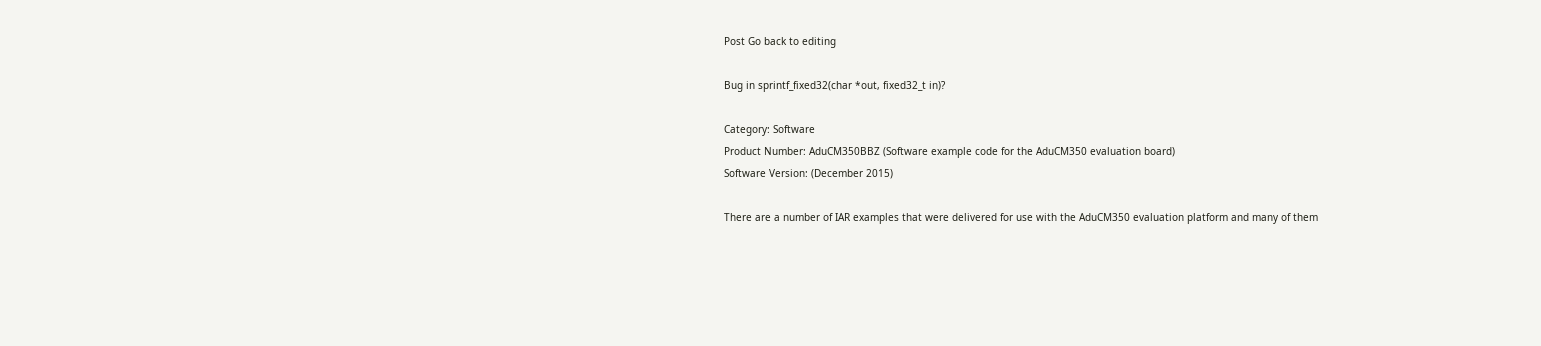Post Go back to editing

Bug in sprintf_fixed32(char *out, fixed32_t in)?

Category: Software
Product Number: AduCM350BBZ (Software example code for the AduCM350 evaluation board)
Software Version: (December 2015)

There are a number of IAR examples that were delivered for use with the AduCM350 evaluation platform and many of them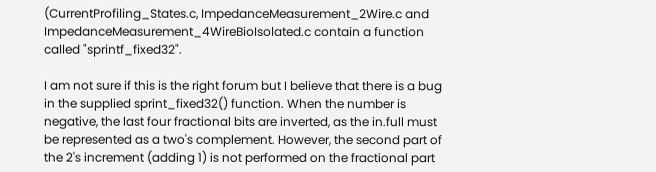(CurrentProfiling_States.c, ImpedanceMeasurement_2Wire.c and ImpedanceMeasurement_4WireBioIsolated.c contain a function called "sprintf_fixed32".

I am not sure if this is the right forum but I believe that there is a bug in the supplied sprint_fixed32() function. When the number is negative, the last four fractional bits are inverted, as the in.full must be represented as a two's complement. However, the second part of the 2's increment (adding 1) is not performed on the fractional part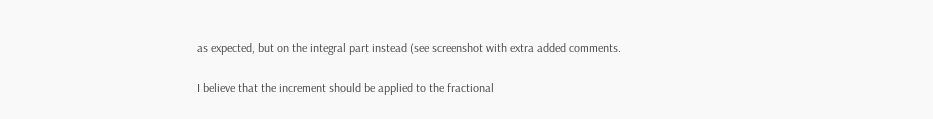as expected, but on the integral part instead (see screenshot with extra added comments.

I believe that the increment should be applied to the fractional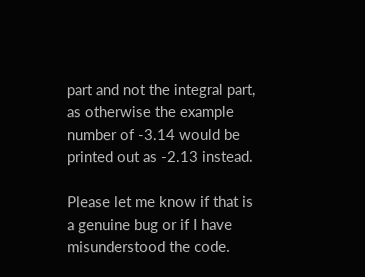part and not the integral part, as otherwise the example number of -3.14 would be printed out as -2.13 instead.

Please let me know if that is a genuine bug or if I have misunderstood the code.